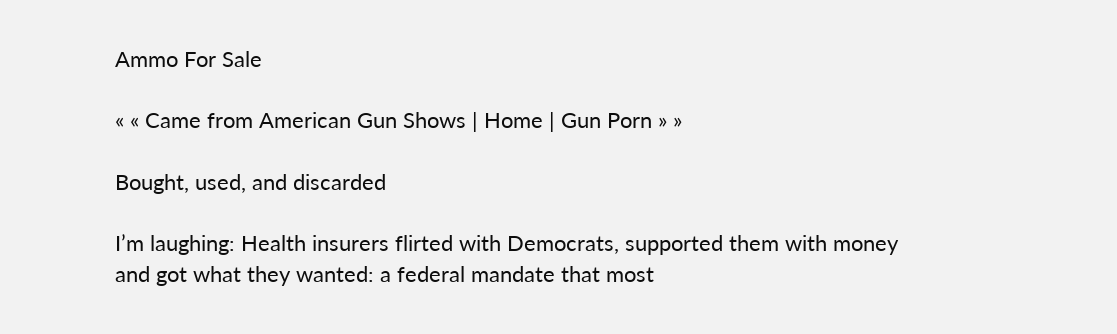Ammo For Sale

« « Came from American Gun Shows | Home | Gun Porn » »

Bought, used, and discarded

I’m laughing: Health insurers flirted with Democrats, supported them with money and got what they wanted: a federal mandate that most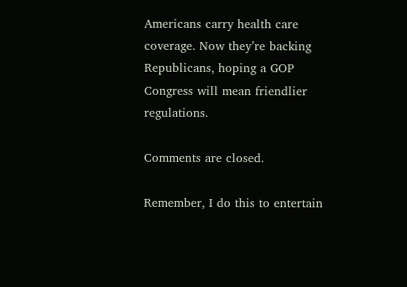Americans carry health care coverage. Now they’re backing Republicans, hoping a GOP Congress will mean friendlier regulations.

Comments are closed.

Remember, I do this to entertain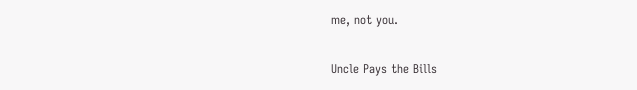me, not you.

Uncle Pays the Bills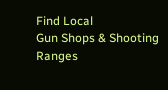Find Local
Gun Shops & Shooting Ranges